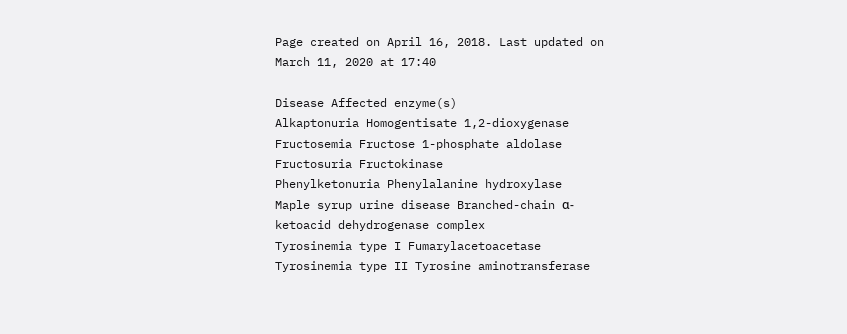Page created on April 16, 2018. Last updated on March 11, 2020 at 17:40

Disease Affected enzyme(s)
Alkaptonuria Homogentisate 1,2-dioxygenase
Fructosemia Fructose 1-phosphate aldolase
Fructosuria Fructokinase
Phenylketonuria Phenylalanine hydroxylase
Maple syrup urine disease Branched-chain α-ketoacid dehydrogenase complex
Tyrosinemia type I Fumarylacetoacetase
Tyrosinemia type II Tyrosine aminotransferase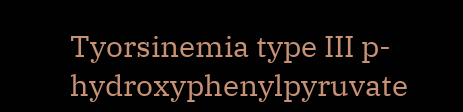Tyorsinemia type III p-hydroxyphenylpyruvate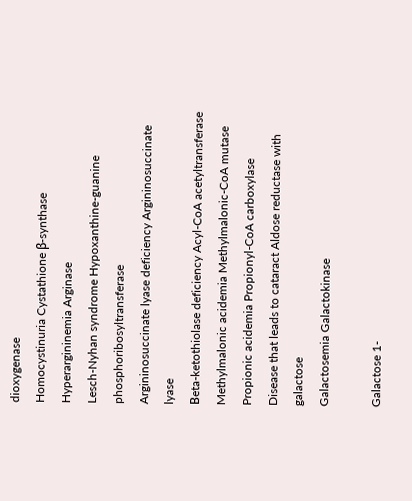dioxygenase
Homocystinuria Cystathione β-synthase
Hyperargininemia Arginase
Lesch-Nyhan syndrome Hypoxanthine-guanine phosphoribosyltransferase
Argininosuccinate lyase deficiency Argininosuccinate lyase
Βeta-ketothiolase deficiency Acyl-CoA acetyltransferase
Methylmalonic acidemia Methylmalonic-CoA mutase
Propionic acidemia Propionyl-CoA carboxylase
Disease that leads to cataract Aldose reductase with galactose
Galactosemia Galactokinase

Galactose 1-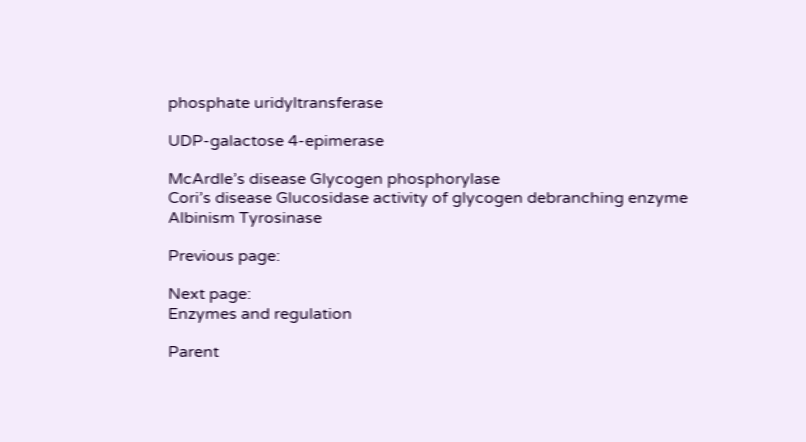phosphate uridyltransferase

UDP-galactose 4-epimerase

McArdle’s disease Glycogen phosphorylase
Cori’s disease Glucosidase activity of glycogen debranching enzyme
Albinism Tyrosinase

Previous page:

Next page:
Enzymes and regulation

Parent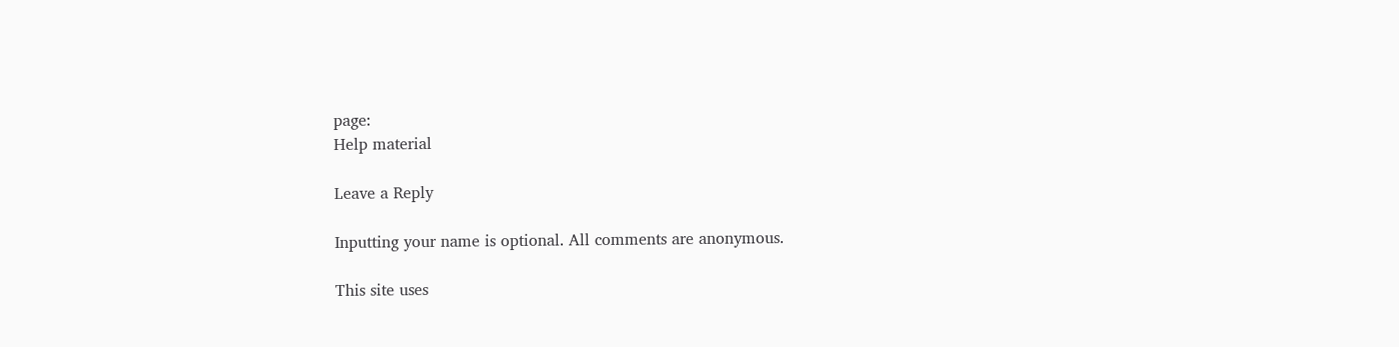page:
Help material

Leave a Reply

Inputting your name is optional. All comments are anonymous.

This site uses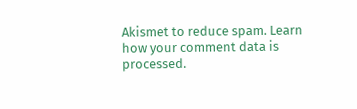Akismet to reduce spam. Learn how your comment data is processed.